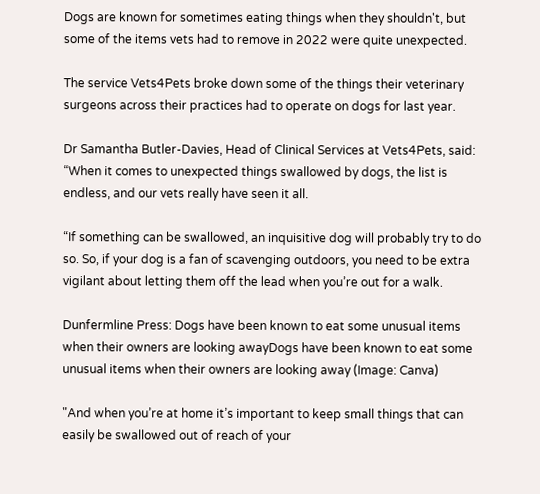Dogs are known for sometimes eating things when they shouldn't, but some of the items vets had to remove in 2022 were quite unexpected.

The service Vets4Pets broke down some of the things their veterinary surgeons across their practices had to operate on dogs for last year.

Dr Samantha Butler-Davies, Head of Clinical Services at Vets4Pets, said: “When it comes to unexpected things swallowed by dogs, the list is endless, and our vets really have seen it all.

“If something can be swallowed, an inquisitive dog will probably try to do so. So, if your dog is a fan of scavenging outdoors, you need to be extra vigilant about letting them off the lead when you’re out for a walk.

Dunfermline Press: Dogs have been known to eat some unusual items when their owners are looking awayDogs have been known to eat some unusual items when their owners are looking away (Image: Canva)

"And when you’re at home it’s important to keep small things that can easily be swallowed out of reach of your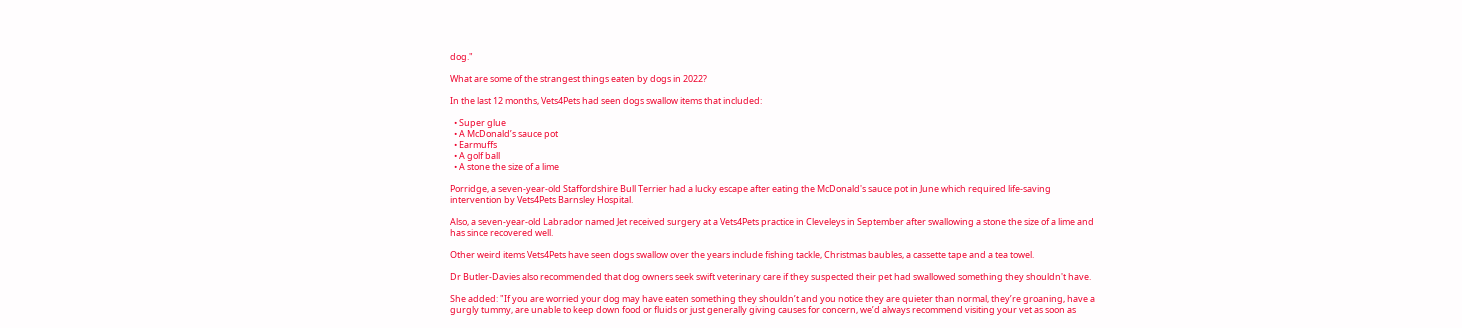dog."

What are some of the strangest things eaten by dogs in 2022?

In the last 12 months, Vets4Pets had seen dogs swallow items that included:

  • Super glue
  • A McDonald’s sauce pot
  • Earmuffs
  • A golf ball
  • A stone the size of a lime

Porridge, a seven-year-old Staffordshire Bull Terrier had a lucky escape after eating the McDonald's sauce pot in June which required life-saving intervention by Vets4Pets Barnsley Hospital.

Also, a seven-year-old Labrador named Jet received surgery at a Vets4Pets practice in Cleveleys in September after swallowing a stone the size of a lime and has since recovered well.

Other weird items Vets4Pets have seen dogs swallow over the years include fishing tackle, Christmas baubles, a cassette tape and a tea towel.

Dr Butler-Davies also recommended that dog owners seek swift veterinary care if they suspected their pet had swallowed something they shouldn't have.

She added: "If you are worried your dog may have eaten something they shouldn’t and you notice they are quieter than normal, they’re groaning, have a gurgly tummy, are unable to keep down food or fluids or just generally giving causes for concern, we’d always recommend visiting your vet as soon as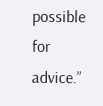possible for advice.”